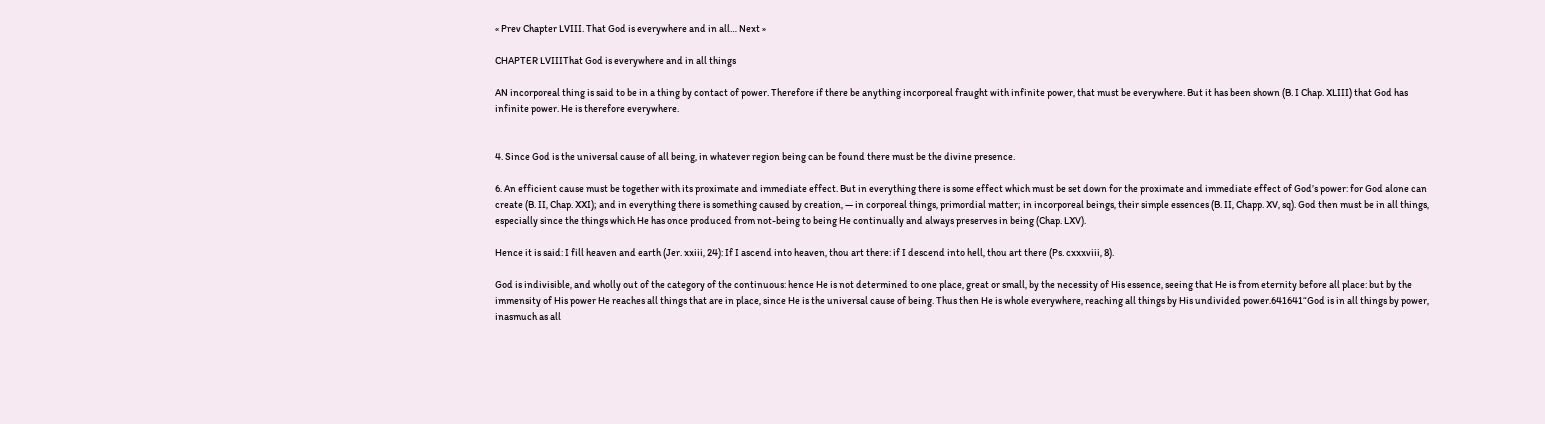« Prev Chapter LVIII. That God is everywhere and in all… Next »

CHAPTER LVIIIThat God is everywhere and in all things

AN incorporeal thing is said to be in a thing by contact of power. Therefore if there be anything incorporeal fraught with infinite power, that must be everywhere. But it has been shown (B. I Chap. XLIII) that God has infinite power. He is therefore everywhere.


4. Since God is the universal cause of all being, in whatever region being can be found there must be the divine presence.

6. An efficient cause must be together with its proximate and immediate effect. But in everything there is some effect which must be set down for the proximate and immediate effect of God’s power: for God alone can create (B. II, Chap. XXI); and in everything there is something caused by creation, — in corporeal things, primordial matter; in incorporeal beings, their simple essences (B. II, Chapp. XV, sq). God then must be in all things, especially since the things which He has once produced from not-being to being He continually and always preserves in being (Chap. LXV).

Hence it is said: I fill heaven and earth (Jer. xxiii, 24): If I ascend into heaven, thou art there: if I descend into hell, thou art there (Ps. cxxxviii, 8).

God is indivisible, and wholly out of the category of the continuous: hence He is not determined to one place, great or small, by the necessity of His essence, seeing that He is from eternity before all place: but by the immensity of His power He reaches all things that are in place, since He is the universal cause of being. Thus then He is whole everywhere, reaching all things by His undivided power.641641“God is in all things by power, inasmuch as all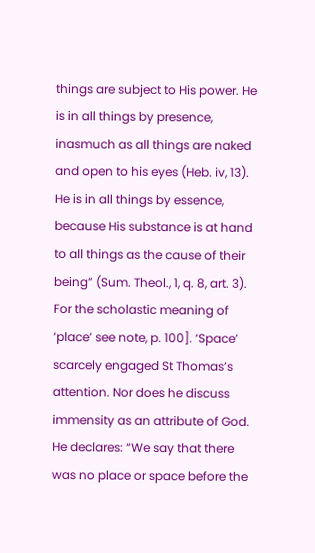things are subject to His power. He is in all things by presence, inasmuch as all things are naked and open to his eyes (Heb. iv, 13). He is in all things by essence, because His substance is at hand to all things as the cause of their being” (Sum. Theol., 1, q. 8, art. 3). For the scholastic meaning of ‘place’ see note, p. 100]. ‘Space’ scarcely engaged St Thomas’s attention. Nor does he discuss immensity as an attribute of God. He declares: “We say that there was no place or space before the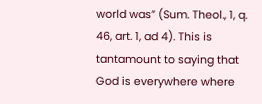world was” (Sum. Theol., 1, q. 46, art. 1, ad 4). This is tantamount to saying that God is everywhere where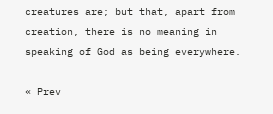creatures are; but that, apart from creation, there is no meaning in speaking of God as being everywhere.

« Prev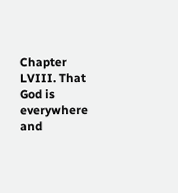Chapter LVIII. That God is everywhere and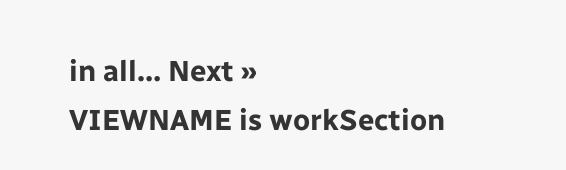in all… Next »
VIEWNAME is workSection